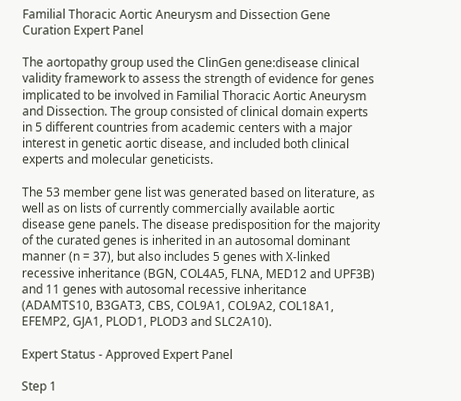Familial Thoracic Aortic Aneurysm and Dissection Gene Curation Expert Panel

The aortopathy group used the ClinGen gene:disease clinical validity framework to assess the strength of evidence for genes implicated to be involved in Familial Thoracic Aortic Aneurysm and Dissection. The group consisted of clinical domain experts in 5 different countries from academic centers with a major interest in genetic aortic disease, and included both clinical experts and molecular geneticists.

The 53 member gene list was generated based on literature, as well as on lists of currently commercially available aortic disease gene panels. The disease predisposition for the majority of the curated genes is inherited in an autosomal dominant manner (n = 37), but also includes 5 genes with X-linked recessive inheritance (BGN, COL4A5, FLNA, MED12 and UPF3B) and 11 genes with autosomal recessive inheritance (ADAMTS10, B3GAT3, CBS, COL9A1, COL9A2, COL18A1, EFEMP2, GJA1, PLOD1, PLOD3 and SLC2A10).

Expert Status - Approved Expert Panel

Step 1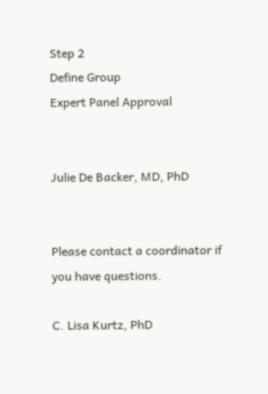Step 2
Define Group
Expert Panel Approval


Julie De Backer, MD, PhD


Please contact a coordinator if you have questions.

C. Lisa Kurtz, PhD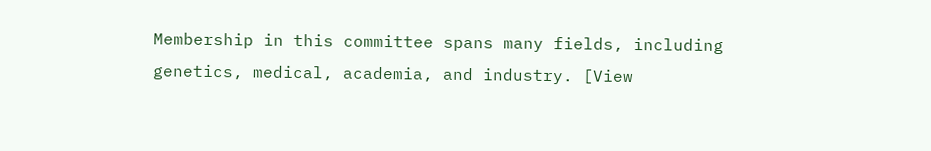Membership in this committee spans many fields, including genetics, medical, academia, and industry. [View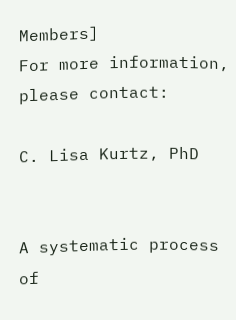Members]
For more information, please contact:

C. Lisa Kurtz, PhD


A systematic process of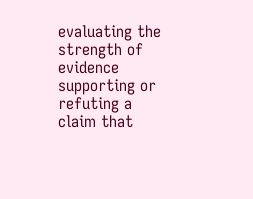evaluating the strength of evidence supporting or refuting a claim that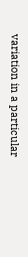variation in a particular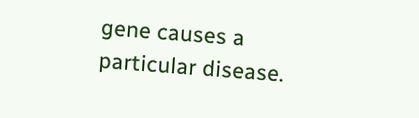gene causes a particular disease.